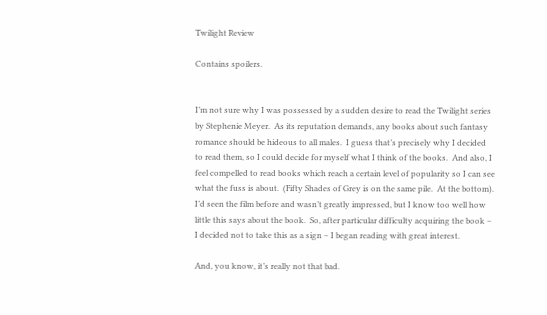Twilight Review

Contains spoilers.


I’m not sure why I was possessed by a sudden desire to read the Twilight series by Stephenie Meyer.  As its reputation demands, any books about such fantasy romance should be hideous to all males.  I guess that’s precisely why I decided to read them, so I could decide for myself what I think of the books.  And also, I feel compelled to read books which reach a certain level of popularity so I can see what the fuss is about.  (Fifty Shades of Grey is on the same pile.  At the bottom).  I’d seen the film before and wasn’t greatly impressed, but I know too well how little this says about the book.  So, after particular difficulty acquiring the book – I decided not to take this as a sign – I began reading with great interest.

And, you know, it’s really not that bad.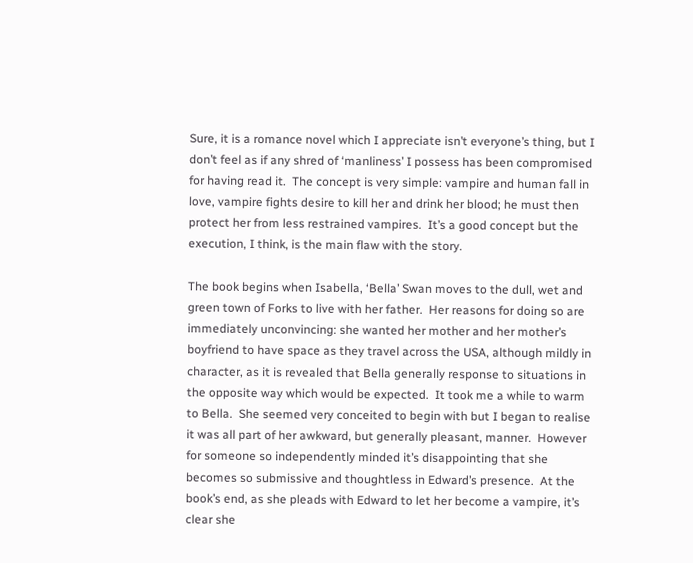Sure, it is a romance novel which I appreciate isn’t everyone’s thing, but I don’t feel as if any shred of ‘manliness’ I possess has been compromised for having read it.  The concept is very simple: vampire and human fall in love, vampire fights desire to kill her and drink her blood; he must then protect her from less restrained vampires.  It’s a good concept but the execution, I think, is the main flaw with the story.

The book begins when Isabella, ‘Bella’ Swan moves to the dull, wet and green town of Forks to live with her father.  Her reasons for doing so are immediately unconvincing: she wanted her mother and her mother’s boyfriend to have space as they travel across the USA, although mildly in character, as it is revealed that Bella generally response to situations in the opposite way which would be expected.  It took me a while to warm to Bella.  She seemed very conceited to begin with but I began to realise it was all part of her awkward, but generally pleasant, manner.  However for someone so independently minded it’s disappointing that she becomes so submissive and thoughtless in Edward’s presence.  At the book’s end, as she pleads with Edward to let her become a vampire, it’s clear she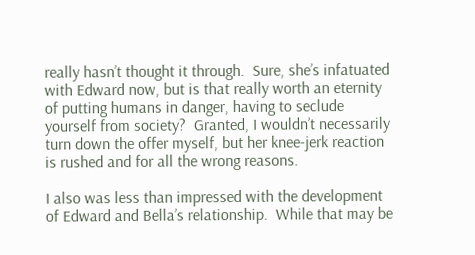really hasn’t thought it through.  Sure, she’s infatuated with Edward now, but is that really worth an eternity of putting humans in danger, having to seclude yourself from society?  Granted, I wouldn’t necessarily turn down the offer myself, but her knee-jerk reaction is rushed and for all the wrong reasons.

I also was less than impressed with the development of Edward and Bella’s relationship.  While that may be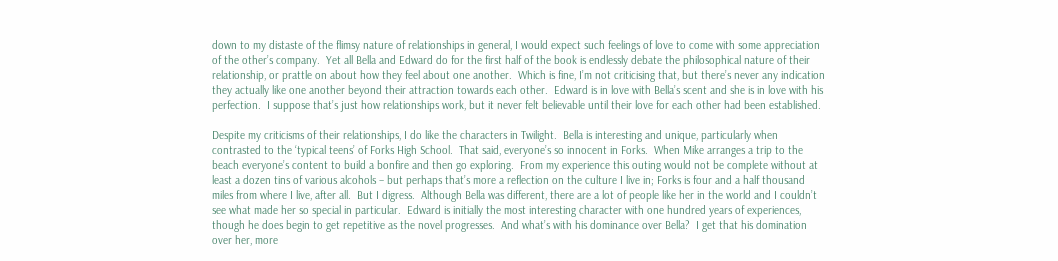down to my distaste of the flimsy nature of relationships in general, I would expect such feelings of love to come with some appreciation of the other’s company.  Yet all Bella and Edward do for the first half of the book is endlessly debate the philosophical nature of their relationship, or prattle on about how they feel about one another.  Which is fine, I’m not criticising that, but there’s never any indication they actually like one another beyond their attraction towards each other.  Edward is in love with Bella’s scent and she is in love with his perfection.  I suppose that’s just how relationships work, but it never felt believable until their love for each other had been established.

Despite my criticisms of their relationships, I do like the characters in Twilight.  Bella is interesting and unique, particularly when contrasted to the ‘typical teens’ of Forks High School.  That said, everyone’s so innocent in Forks.  When Mike arranges a trip to the beach everyone’s content to build a bonfire and then go exploring.  From my experience this outing would not be complete without at least a dozen tins of various alcohols – but perhaps that’s more a reflection on the culture I live in; Forks is four and a half thousand miles from where I live, after all.  But I digress.  Although Bella was different, there are a lot of people like her in the world and I couldn’t see what made her so special in particular.  Edward is initially the most interesting character with one hundred years of experiences, though he does begin to get repetitive as the novel progresses.  And what’s with his dominance over Bella?  I get that his domination over her, more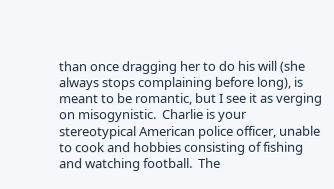than once dragging her to do his will (she always stops complaining before long), is meant to be romantic, but I see it as verging on misogynistic.  Charlie is your stereotypical American police officer, unable to cook and hobbies consisting of fishing and watching football.  The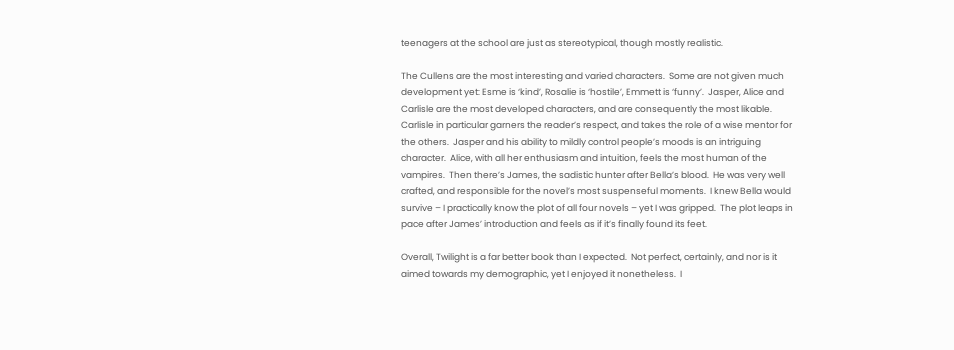teenagers at the school are just as stereotypical, though mostly realistic.

The Cullens are the most interesting and varied characters.  Some are not given much development yet: Esme is ‘kind’, Rosalie is ‘hostile’, Emmett is ‘funny’.  Jasper, Alice and Carlisle are the most developed characters, and are consequently the most likable.  Carlisle in particular garners the reader’s respect, and takes the role of a wise mentor for the others.  Jasper and his ability to mildly control people’s moods is an intriguing character.  Alice, with all her enthusiasm and intuition, feels the most human of the vampires.  Then there’s James, the sadistic hunter after Bella’s blood.  He was very well crafted, and responsible for the novel’s most suspenseful moments.  I knew Bella would survive – I practically know the plot of all four novels – yet I was gripped.  The plot leaps in pace after James’ introduction and feels as if it’s finally found its feet.

Overall, Twilight is a far better book than I expected.  Not perfect, certainly, and nor is it aimed towards my demographic, yet I enjoyed it nonetheless.  I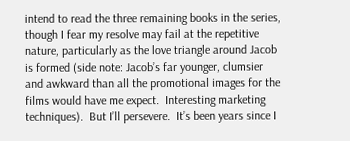intend to read the three remaining books in the series, though I fear my resolve may fail at the repetitive nature, particularly as the love triangle around Jacob is formed (side note: Jacob’s far younger, clumsier and awkward than all the promotional images for the films would have me expect.  Interesting marketing techniques).  But I’ll persevere.  It’s been years since I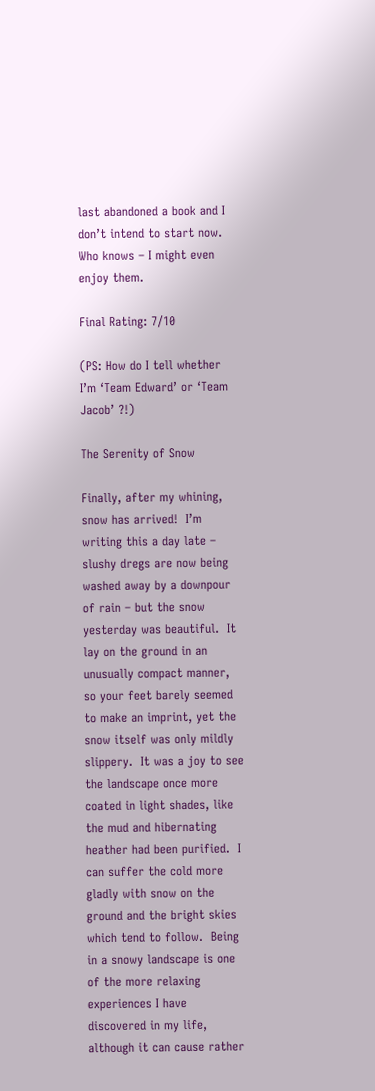last abandoned a book and I don’t intend to start now.  Who knows – I might even enjoy them.

Final Rating: 7/10

(PS: How do I tell whether I’m ‘Team Edward’ or ‘Team Jacob’ ?!)

The Serenity of Snow

Finally, after my whining, snow has arrived!  I’m writing this a day late – slushy dregs are now being washed away by a downpour of rain – but the snow yesterday was beautiful.  It lay on the ground in an unusually compact manner, so your feet barely seemed to make an imprint, yet the snow itself was only mildly slippery.  It was a joy to see the landscape once more coated in light shades, like the mud and hibernating heather had been purified.  I can suffer the cold more gladly with snow on the ground and the bright skies which tend to follow.  Being in a snowy landscape is one of the more relaxing experiences I have discovered in my life, although it can cause rather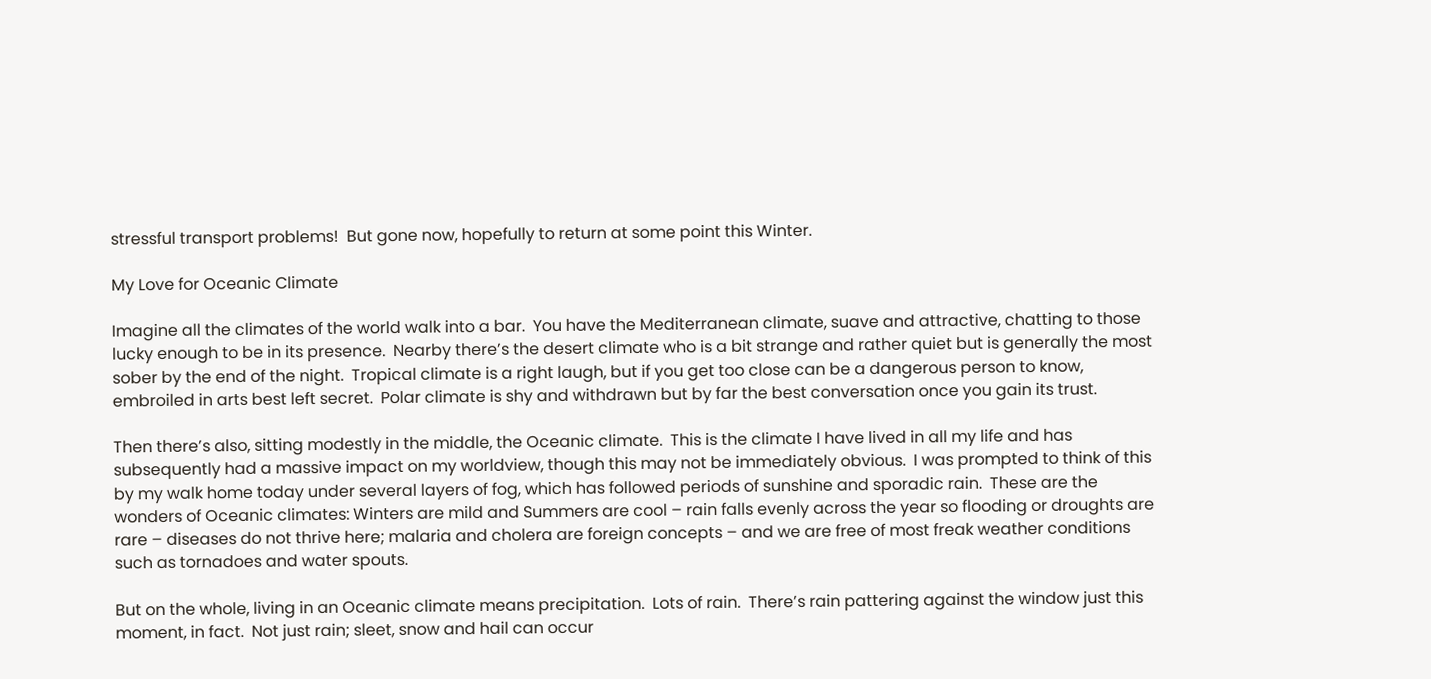stressful transport problems!  But gone now, hopefully to return at some point this Winter.

My Love for Oceanic Climate

Imagine all the climates of the world walk into a bar.  You have the Mediterranean climate, suave and attractive, chatting to those lucky enough to be in its presence.  Nearby there’s the desert climate who is a bit strange and rather quiet but is generally the most sober by the end of the night.  Tropical climate is a right laugh, but if you get too close can be a dangerous person to know, embroiled in arts best left secret.  Polar climate is shy and withdrawn but by far the best conversation once you gain its trust.

Then there’s also, sitting modestly in the middle, the Oceanic climate.  This is the climate I have lived in all my life and has subsequently had a massive impact on my worldview, though this may not be immediately obvious.  I was prompted to think of this by my walk home today under several layers of fog, which has followed periods of sunshine and sporadic rain.  These are the wonders of Oceanic climates: Winters are mild and Summers are cool – rain falls evenly across the year so flooding or droughts are rare – diseases do not thrive here; malaria and cholera are foreign concepts – and we are free of most freak weather conditions such as tornadoes and water spouts.

But on the whole, living in an Oceanic climate means precipitation.  Lots of rain.  There’s rain pattering against the window just this moment, in fact.  Not just rain; sleet, snow and hail can occur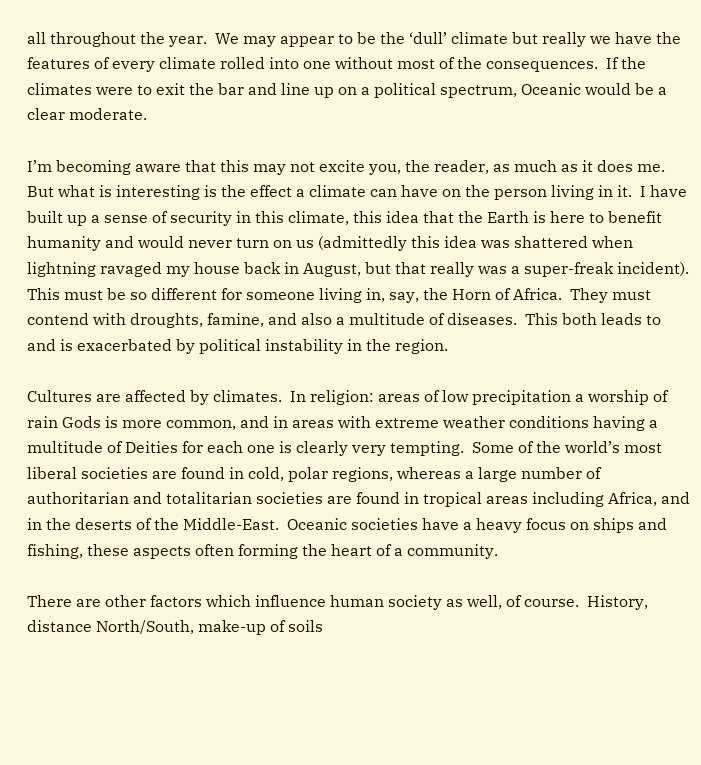all throughout the year.  We may appear to be the ‘dull’ climate but really we have the features of every climate rolled into one without most of the consequences.  If the climates were to exit the bar and line up on a political spectrum, Oceanic would be a clear moderate.

I’m becoming aware that this may not excite you, the reader, as much as it does me.  But what is interesting is the effect a climate can have on the person living in it.  I have built up a sense of security in this climate, this idea that the Earth is here to benefit humanity and would never turn on us (admittedly this idea was shattered when lightning ravaged my house back in August, but that really was a super-freak incident).  This must be so different for someone living in, say, the Horn of Africa.  They must contend with droughts, famine, and also a multitude of diseases.  This both leads to and is exacerbated by political instability in the region.

Cultures are affected by climates.  In religion: areas of low precipitation a worship of rain Gods is more common, and in areas with extreme weather conditions having a multitude of Deities for each one is clearly very tempting.  Some of the world’s most liberal societies are found in cold, polar regions, whereas a large number of authoritarian and totalitarian societies are found in tropical areas including Africa, and in the deserts of the Middle-East.  Oceanic societies have a heavy focus on ships and fishing, these aspects often forming the heart of a community.

There are other factors which influence human society as well, of course.  History, distance North/South, make-up of soils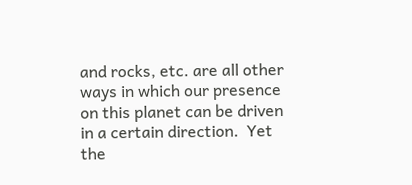and rocks, etc. are all other ways in which our presence on this planet can be driven in a certain direction.  Yet the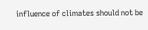influence of climates should not be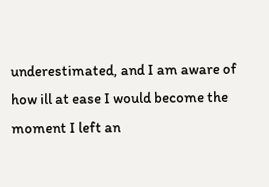underestimated, and I am aware of how ill at ease I would become the moment I left an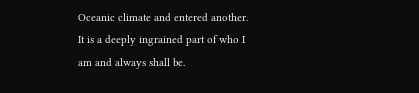Oceanic climate and entered another.  It is a deeply ingrained part of who I am and always shall be.